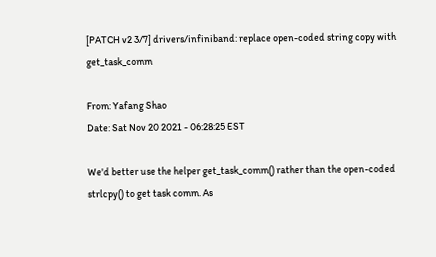[PATCH v2 3/7] drivers/infiniband: replace open-coded string copy with get_task_comm

From: Yafang Shao
Date: Sat Nov 20 2021 - 06:28:25 EST

We'd better use the helper get_task_comm() rather than the open-coded
strlcpy() to get task comm. As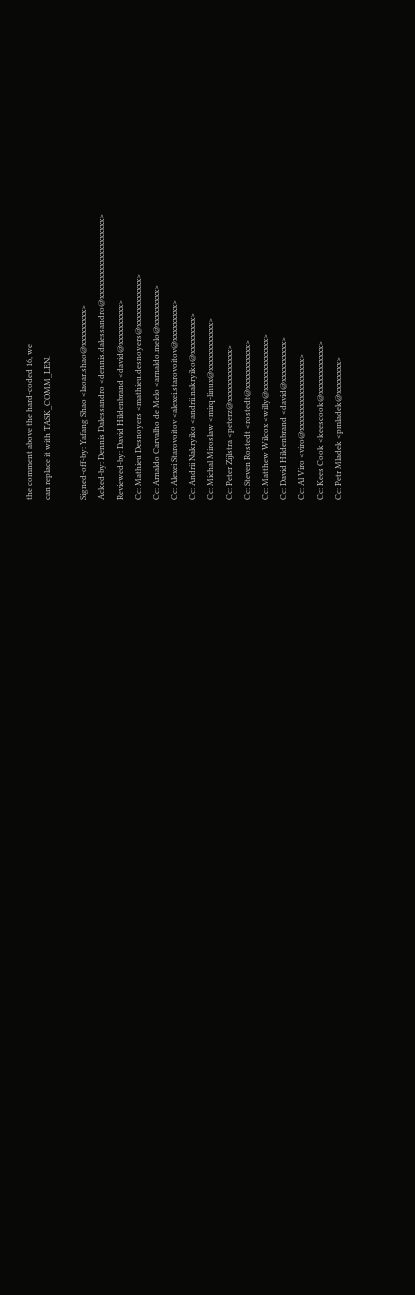the comment above the hard-coded 16, we
can replace it with TASK_COMM_LEN.

Signed-off-by: Yafang Shao <laoar.shao@xxxxxxxxx>
Acked-by: Dennis Dalessandro <dennis.dalessandro@xxxxxxxxxxxxxxxxxxxx>
Reviewed-by: David Hildenbrand <david@xxxxxxxxxx>
Cc: Mathieu Desnoyers <mathieu.desnoyers@xxxxxxxxxxxx>
Cc: Arnaldo Carvalho de Melo <arnaldo.melo@xxxxxxxxx>
Cc: Alexei Starovoitov <alexei.starovoitov@xxxxxxxxx>
Cc: Andrii Nakryiko <andrii.nakryiko@xxxxxxxxx>
Cc: Michal Miroslaw <mirq-linux@xxxxxxxxxxxx>
Cc: Peter Zijlstra <peterz@xxxxxxxxxxxxx>
Cc: Steven Rostedt <rostedt@xxxxxxxxxxx>
Cc: Matthew Wilcox <willy@xxxxxxxxxxxxx>
Cc: David Hildenbrand <david@xxxxxxxxxx>
Cc: Al Viro <viro@xxxxxxxxxxxxxxxxxx>
Cc: Kees Cook <keescook@xxxxxxxxxxxx>
Cc: Petr Mladek <pmladek@xxxxxxxx>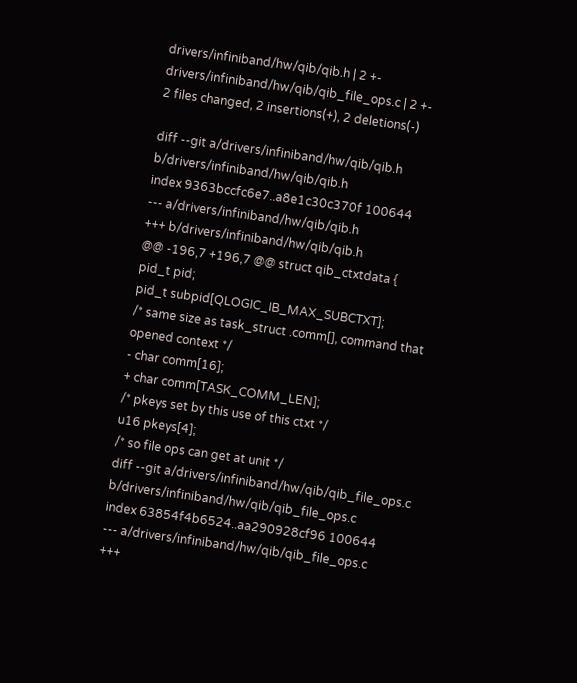drivers/infiniband/hw/qib/qib.h | 2 +-
drivers/infiniband/hw/qib/qib_file_ops.c | 2 +-
2 files changed, 2 insertions(+), 2 deletions(-)

diff --git a/drivers/infiniband/hw/qib/qib.h b/drivers/infiniband/hw/qib/qib.h
index 9363bccfc6e7..a8e1c30c370f 100644
--- a/drivers/infiniband/hw/qib/qib.h
+++ b/drivers/infiniband/hw/qib/qib.h
@@ -196,7 +196,7 @@ struct qib_ctxtdata {
pid_t pid;
pid_t subpid[QLOGIC_IB_MAX_SUBCTXT];
/* same size as task_struct .comm[], command that opened context */
- char comm[16];
+ char comm[TASK_COMM_LEN];
/* pkeys set by this use of this ctxt */
u16 pkeys[4];
/* so file ops can get at unit */
diff --git a/drivers/infiniband/hw/qib/qib_file_ops.c b/drivers/infiniband/hw/qib/qib_file_ops.c
index 63854f4b6524..aa290928cf96 100644
--- a/drivers/infiniband/hw/qib/qib_file_ops.c
+++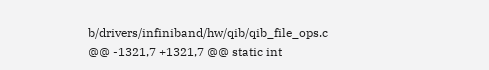b/drivers/infiniband/hw/qib/qib_file_ops.c
@@ -1321,7 +1321,7 @@ static int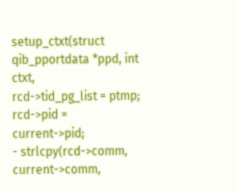setup_ctxt(struct qib_pportdata *ppd, int ctxt,
rcd->tid_pg_list = ptmp;
rcd->pid = current->pid;
- strlcpy(rcd->comm, current->comm,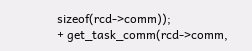sizeof(rcd->comm));
+ get_task_comm(rcd->comm,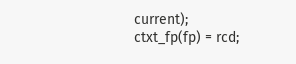current);
ctxt_fp(fp) = rcd;